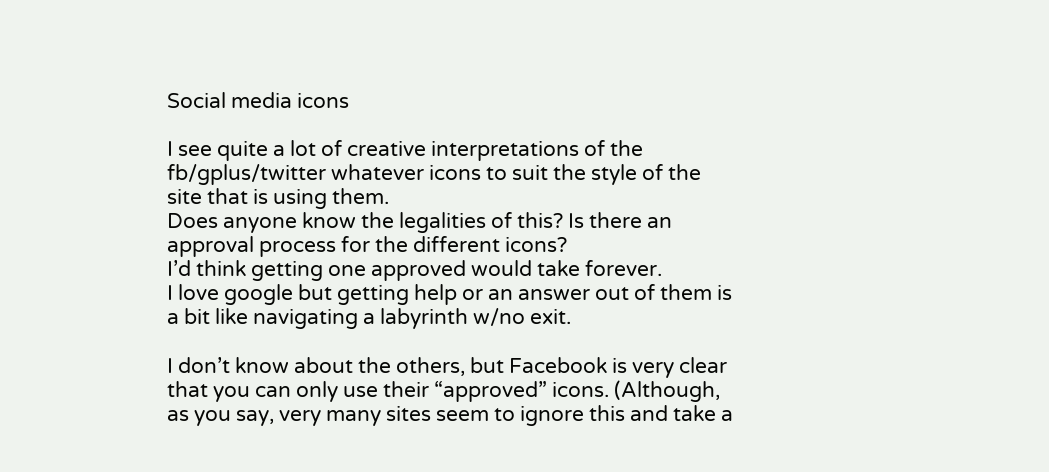Social media icons

I see quite a lot of creative interpretations of the fb/gplus/twitter whatever icons to suit the style of the site that is using them.
Does anyone know the legalities of this? Is there an approval process for the different icons?
I’d think getting one approved would take forever.
I love google but getting help or an answer out of them is a bit like navigating a labyrinth w/no exit.

I don’t know about the others, but Facebook is very clear that you can only use their “approved” icons. (Although, as you say, very many sites seem to ignore this and take a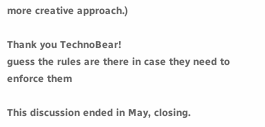more creative approach.)

Thank you TechnoBear!
guess the rules are there in case they need to enforce them

This discussion ended in May, closing.